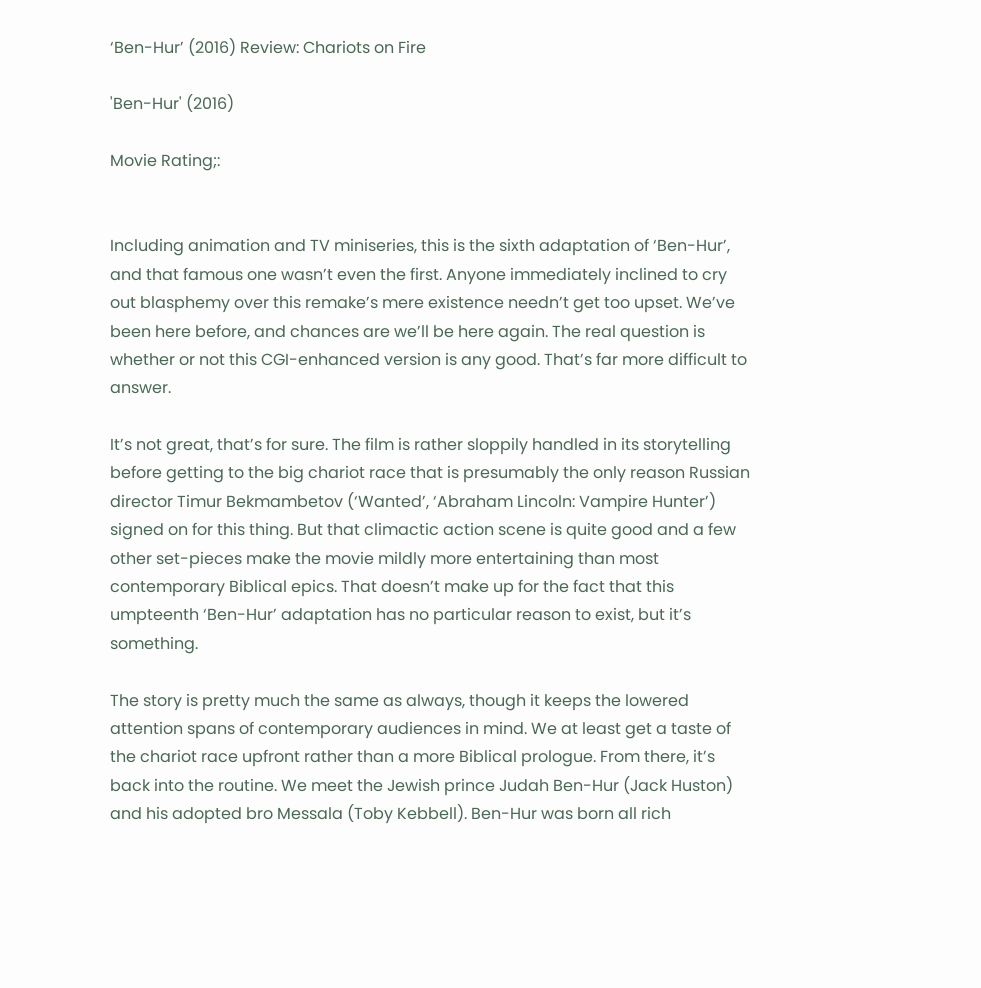‘Ben-Hur’ (2016) Review: Chariots on Fire

'Ben-Hur' (2016)

Movie Rating;:


Including animation and TV miniseries, this is the sixth adaptation of ‘Ben-Hur’, and that famous one wasn’t even the first. Anyone immediately inclined to cry out blasphemy over this remake’s mere existence needn’t get too upset. We’ve been here before, and chances are we’ll be here again. The real question is whether or not this CGI-enhanced version is any good. That’s far more difficult to answer.

It’s not great, that’s for sure. The film is rather sloppily handled in its storytelling before getting to the big chariot race that is presumably the only reason Russian director Timur Bekmambetov (‘Wanted’, ‘Abraham Lincoln: Vampire Hunter’) signed on for this thing. But that climactic action scene is quite good and a few other set-pieces make the movie mildly more entertaining than most contemporary Biblical epics. That doesn’t make up for the fact that this umpteenth ‘Ben-Hur’ adaptation has no particular reason to exist, but it’s something.

The story is pretty much the same as always, though it keeps the lowered attention spans of contemporary audiences in mind. We at least get a taste of the chariot race upfront rather than a more Biblical prologue. From there, it’s back into the routine. We meet the Jewish prince Judah Ben-Hur (Jack Huston) and his adopted bro Messala (Toby Kebbell). Ben-Hur was born all rich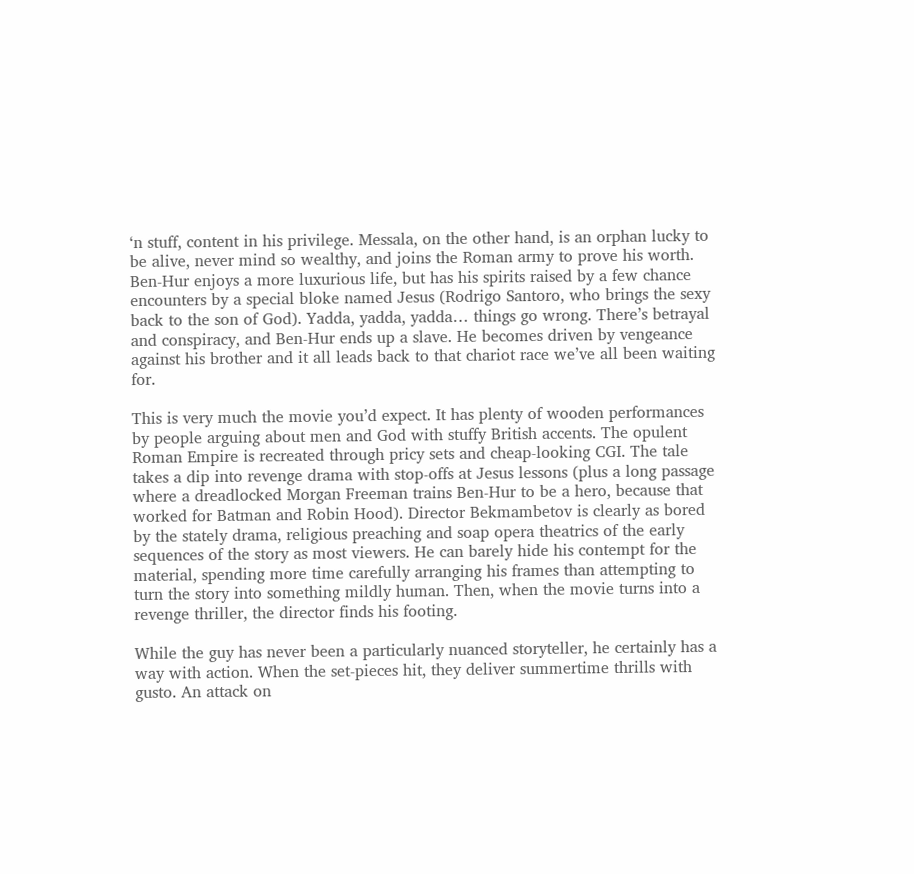‘n stuff, content in his privilege. Messala, on the other hand, is an orphan lucky to be alive, never mind so wealthy, and joins the Roman army to prove his worth. Ben-Hur enjoys a more luxurious life, but has his spirits raised by a few chance encounters by a special bloke named Jesus (Rodrigo Santoro, who brings the sexy back to the son of God). Yadda, yadda, yadda… things go wrong. There’s betrayal and conspiracy, and Ben-Hur ends up a slave. He becomes driven by vengeance against his brother and it all leads back to that chariot race we’ve all been waiting for.

This is very much the movie you’d expect. It has plenty of wooden performances by people arguing about men and God with stuffy British accents. The opulent Roman Empire is recreated through pricy sets and cheap-looking CGI. The tale takes a dip into revenge drama with stop-offs at Jesus lessons (plus a long passage where a dreadlocked Morgan Freeman trains Ben-Hur to be a hero, because that worked for Batman and Robin Hood). Director Bekmambetov is clearly as bored by the stately drama, religious preaching and soap opera theatrics of the early sequences of the story as most viewers. He can barely hide his contempt for the material, spending more time carefully arranging his frames than attempting to turn the story into something mildly human. Then, when the movie turns into a revenge thriller, the director finds his footing.

While the guy has never been a particularly nuanced storyteller, he certainly has a way with action. When the set-pieces hit, they deliver summertime thrills with gusto. An attack on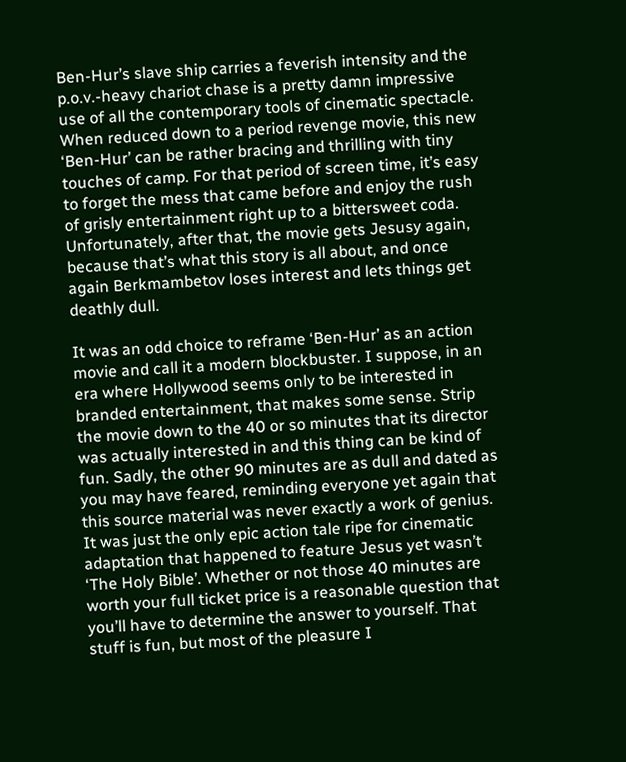Ben-Hur’s slave ship carries a feverish intensity and the p.o.v.-heavy chariot chase is a pretty damn impressive use of all the contemporary tools of cinematic spectacle. When reduced down to a period revenge movie, this new ‘Ben-Hur’ can be rather bracing and thrilling with tiny touches of camp. For that period of screen time, it’s easy to forget the mess that came before and enjoy the rush of grisly entertainment right up to a bittersweet coda. Unfortunately, after that, the movie gets Jesusy again, because that’s what this story is all about, and once again Berkmambetov loses interest and lets things get deathly dull.

It was an odd choice to reframe ‘Ben-Hur’ as an action movie and call it a modern blockbuster. I suppose, in an era where Hollywood seems only to be interested in branded entertainment, that makes some sense. Strip the movie down to the 40 or so minutes that its director was actually interested in and this thing can be kind of fun. Sadly, the other 90 minutes are as dull and dated as you may have feared, reminding everyone yet again that this source material was never exactly a work of genius. It was just the only epic action tale ripe for cinematic adaptation that happened to feature Jesus yet wasn’t ‘The Holy Bible’. Whether or not those 40 minutes are worth your full ticket price is a reasonable question that you’ll have to determine the answer to yourself. That stuff is fun, but most of the pleasure I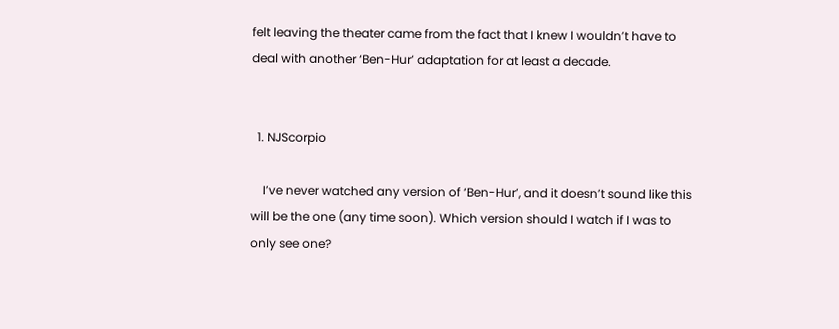felt leaving the theater came from the fact that I knew I wouldn’t have to deal with another ‘Ben-Hur’ adaptation for at least a decade.


  1. NJScorpio

    I’ve never watched any version of ‘Ben-Hur’, and it doesn’t sound like this will be the one (any time soon). Which version should I watch if I was to only see one?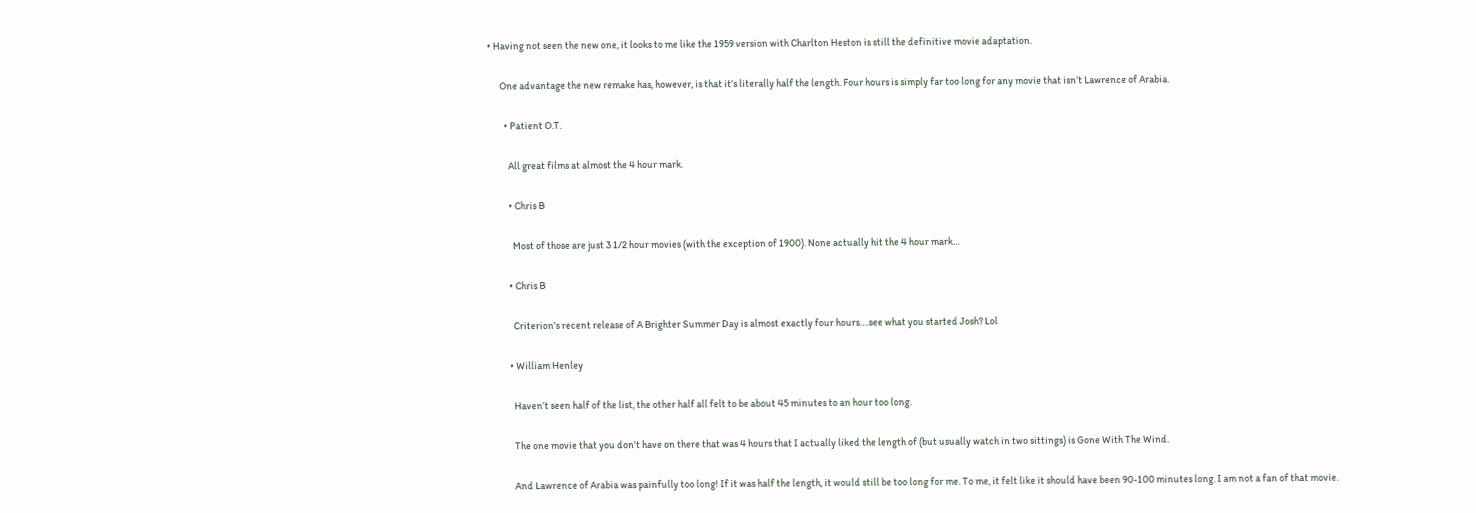• Having not seen the new one, it looks to me like the 1959 version with Charlton Heston is still the definitive movie adaptation.

      One advantage the new remake has, however, is that it’s literally half the length. Four hours is simply far too long for any movie that isn’t Lawrence of Arabia.

        • Patient O.T.

          All great films at almost the 4 hour mark.

          • Chris B

            Most of those are just 3 1/2 hour movies (with the exception of 1900). None actually hit the 4 hour mark…

          • Chris B

            Criterion’s recent release of A Brighter Summer Day is almost exactly four hours….see what you started Josh? Lol

          • William Henley

            Haven’t seen half of the list, the other half all felt to be about 45 minutes to an hour too long.

            The one movie that you don’t have on there that was 4 hours that I actually liked the length of (but usually watch in two sittings) is Gone With The Wind.

            And Lawrence of Arabia was painfully too long! If it was half the length, it would still be too long for me. To me, it felt like it should have been 90-100 minutes long. I am not a fan of that movie.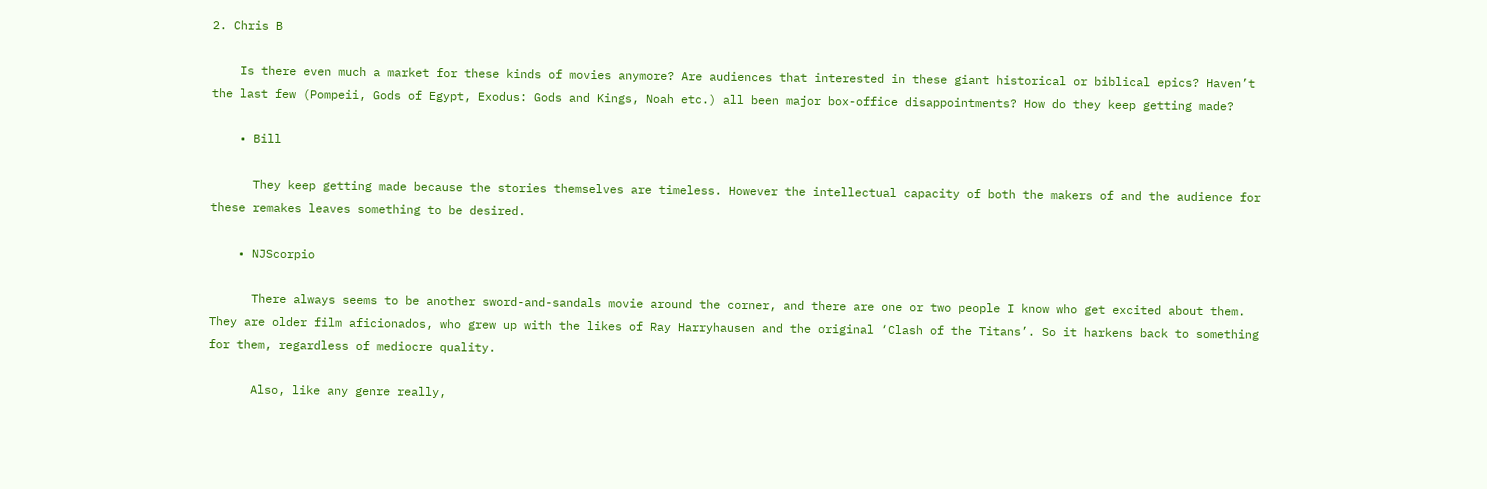2. Chris B

    Is there even much a market for these kinds of movies anymore? Are audiences that interested in these giant historical or biblical epics? Haven’t the last few (Pompeii, Gods of Egypt, Exodus: Gods and Kings, Noah etc.) all been major box-office disappointments? How do they keep getting made?

    • Bill

      They keep getting made because the stories themselves are timeless. However the intellectual capacity of both the makers of and the audience for these remakes leaves something to be desired.

    • NJScorpio

      There always seems to be another sword-and-sandals movie around the corner, and there are one or two people I know who get excited about them. They are older film aficionados, who grew up with the likes of Ray Harryhausen and the original ‘Clash of the Titans’. So it harkens back to something for them, regardless of mediocre quality.

      Also, like any genre really,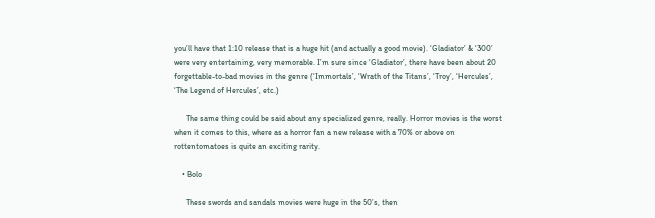you’ll have that 1:10 release that is a huge hit (and actually a good movie). ‘Gladiator’ & ‘300’ were very entertaining, very memorable. I’m sure since ‘Gladiator’, there have been about 20 forgettable-to-bad movies in the genre (‘Immortals’, ‘Wrath of the Titans’, ‘Troy’, ‘Hercules’, ‘The Legend of Hercules’, etc.)

      The same thing could be said about any specialized genre, really. Horror movies is the worst when it comes to this, where as a horror fan a new release with a 70% or above on rottentomatoes is quite an exciting rarity.

    • Bolo

      These swords and sandals movies were huge in the 50’s, then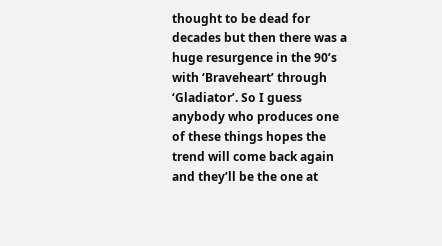thought to be dead for decades but then there was a huge resurgence in the 90’s with ‘Braveheart’ through ‘Gladiator’. So I guess anybody who produces one of these things hopes the trend will come back again and they’ll be the one at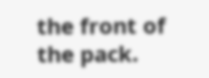the front of the pack.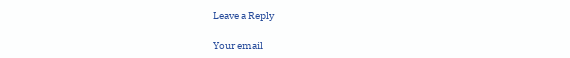Leave a Reply

Your email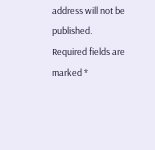address will not be published. Required fields are marked *